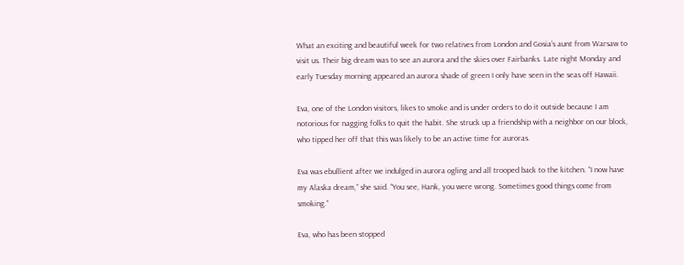What an exciting and beautiful week for two relatives from London and Gosia’s aunt from Warsaw to visit us. Their big dream was to see an aurora and the skies over Fairbanks. Late night Monday and early Tuesday morning appeared an aurora shade of green I only have seen in the seas off Hawaii.

Eva, one of the London visitors, likes to smoke and is under orders to do it outside because I am notorious for nagging folks to quit the habit. She struck up a friendship with a neighbor on our block, who tipped her off that this was likely to be an active time for auroras.

Eva was ebullient after we indulged in aurora ogling and all trooped back to the kitchen. “I now have my Alaska dream,” she said. “You see, Hank, you were wrong. Sometimes good things come from smoking.”

Eva, who has been stopped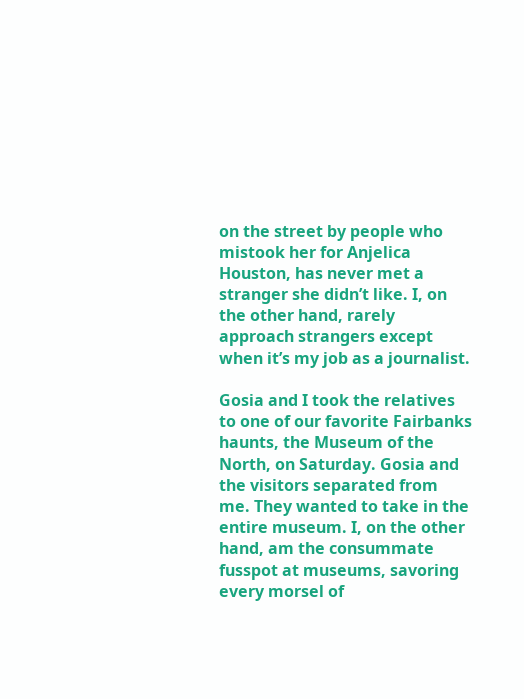on the street by people who mistook her for Anjelica Houston, has never met a stranger she didn’t like. I, on the other hand, rarely approach strangers except when it’s my job as a journalist.

Gosia and I took the relatives to one of our favorite Fairbanks haunts, the Museum of the North, on Saturday. Gosia and the visitors separated from me. They wanted to take in the entire museum. I, on the other hand, am the consummate fusspot at museums, savoring every morsel of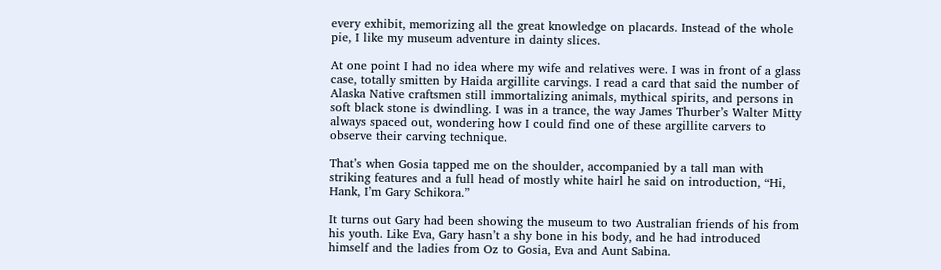every exhibit, memorizing all the great knowledge on placards. Instead of the whole pie, I like my museum adventure in dainty slices.

At one point I had no idea where my wife and relatives were. I was in front of a glass case, totally smitten by Haida argillite carvings. I read a card that said the number of Alaska Native craftsmen still immortalizing animals, mythical spirits, and persons in soft black stone is dwindling. I was in a trance, the way James Thurber’s Walter Mitty always spaced out, wondering how I could find one of these argillite carvers to observe their carving technique.

That’s when Gosia tapped me on the shoulder, accompanied by a tall man with striking features and a full head of mostly white hairl he said on introduction, “Hi, Hank, I’m Gary Schikora.”

It turns out Gary had been showing the museum to two Australian friends of his from his youth. Like Eva, Gary hasn’t a shy bone in his body, and he had introduced himself and the ladies from Oz to Gosia, Eva and Aunt Sabina.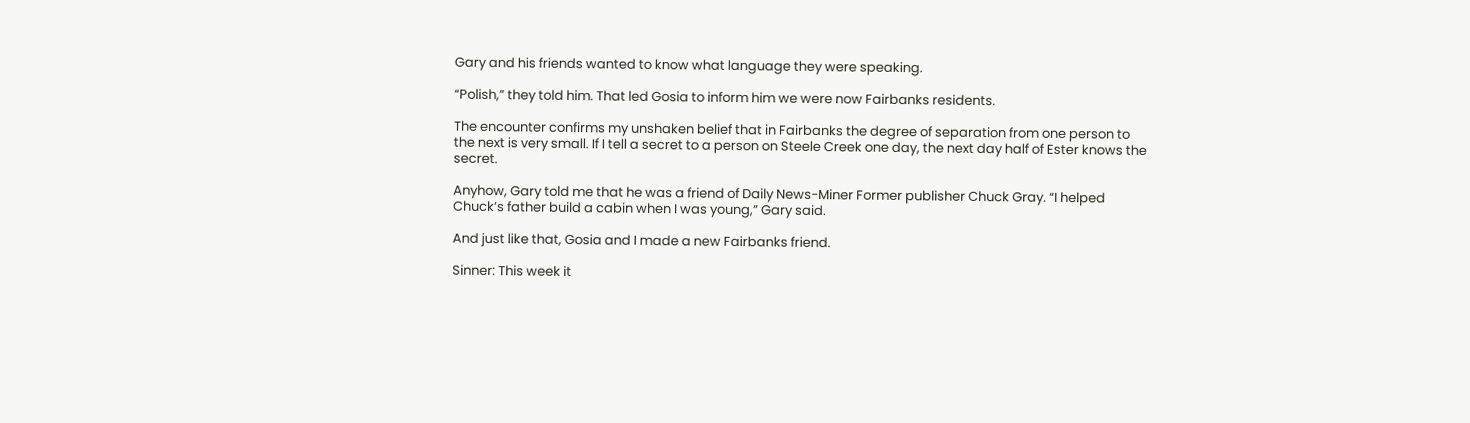Gary and his friends wanted to know what language they were speaking.

“Polish,” they told him. That led Gosia to inform him we were now Fairbanks residents.

The encounter confirms my unshaken belief that in Fairbanks the degree of separation from one person to the next is very small. If I tell a secret to a person on Steele Creek one day, the next day half of Ester knows the secret.

Anyhow, Gary told me that he was a friend of Daily News-Miner Former publisher Chuck Gray. “I helped Chuck’s father build a cabin when I was young,” Gary said.

And just like that, Gosia and I made a new Fairbanks friend.

Sinner: This week it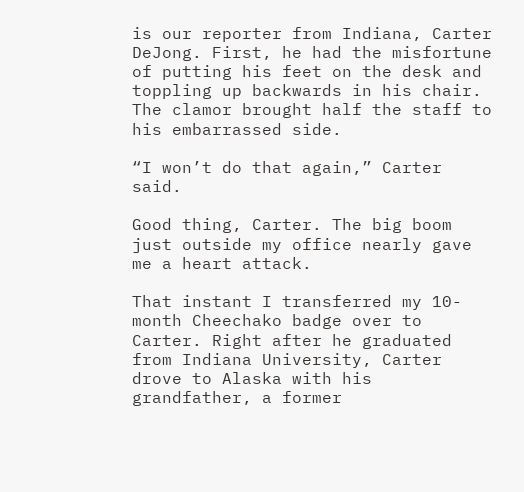is our reporter from Indiana, Carter DeJong. First, he had the misfortune of putting his feet on the desk and toppling up backwards in his chair. The clamor brought half the staff to his embarrassed side.

“I won’t do that again,” Carter said.

Good thing, Carter. The big boom just outside my office nearly gave me a heart attack.

That instant I transferred my 10-month Cheechako badge over to Carter. Right after he graduated from Indiana University, Carter drove to Alaska with his grandfather, a former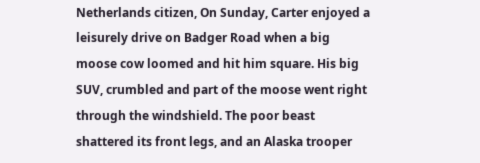Netherlands citizen, On Sunday, Carter enjoyed a leisurely drive on Badger Road when a big moose cow loomed and hit him square. His big SUV, crumbled and part of the moose went right through the windshield. The poor beast shattered its front legs, and an Alaska trooper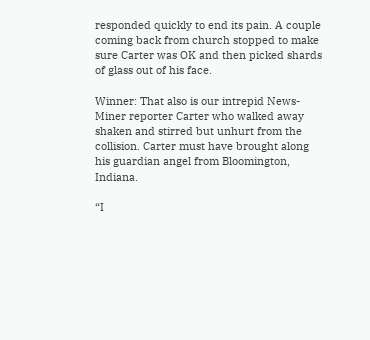responded quickly to end its pain. A couple coming back from church stopped to make sure Carter was OK and then picked shards of glass out of his face.

Winner: That also is our intrepid News-Miner reporter Carter who walked away shaken and stirred but unhurt from the collision. Carter must have brought along his guardian angel from Bloomington, Indiana.

“I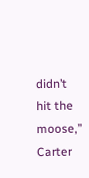didn’t hit the moose,” Carter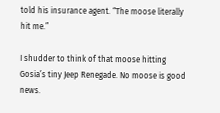told his insurance agent. “The moose literally hit me.”

I shudder to think of that moose hitting Gosia’s tiny Jeep Renegade. No moose is good news.